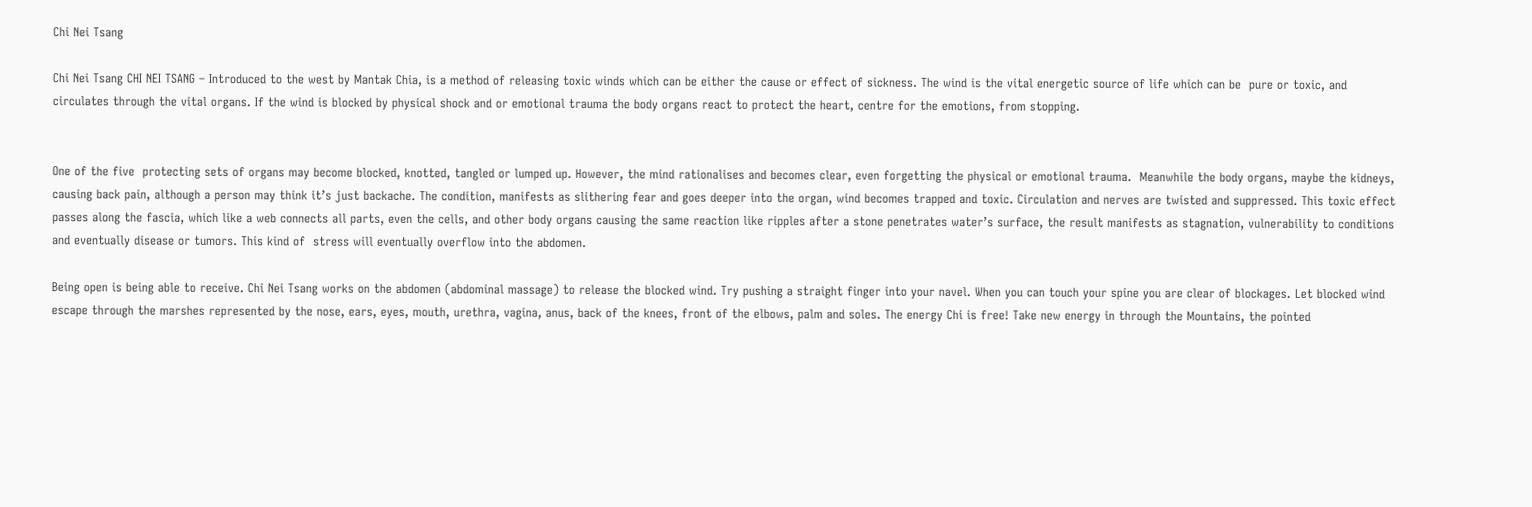Chi Nei Tsang

Chi Nei Tsang CHI NEI TSANG – Introduced to the west by Mantak Chia, is a method of releasing toxic winds which can be either the cause or effect of sickness. The wind is the vital energetic source of life which can be  pure or toxic, and circulates through the vital organs. If the wind is blocked by physical shock and or emotional trauma the body organs react to protect the heart, centre for the emotions, from stopping.


One of the five  protecting sets of organs may become blocked, knotted, tangled or lumped up. However, the mind rationalises and becomes clear, even forgetting the physical or emotional trauma.  Meanwhile the body organs, maybe the kidneys, causing back pain, although a person may think it’s just backache. The condition, manifests as slithering fear and goes deeper into the organ, wind becomes trapped and toxic. Circulation and nerves are twisted and suppressed. This toxic effect passes along the fascia, which like a web connects all parts, even the cells, and other body organs causing the same reaction like ripples after a stone penetrates water’s surface, the result manifests as stagnation, vulnerability to conditions and eventually disease or tumors. This kind of  stress will eventually overflow into the abdomen.

Being open is being able to receive. Chi Nei Tsang works on the abdomen (abdominal massage) to release the blocked wind. Try pushing a straight finger into your navel. When you can touch your spine you are clear of blockages. Let blocked wind escape through the marshes represented by the nose, ears, eyes, mouth, urethra, vagina, anus, back of the knees, front of the elbows, palm and soles. The energy Chi is free! Take new energy in through the Mountains, the pointed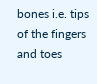bones i.e. tips of the fingers and toes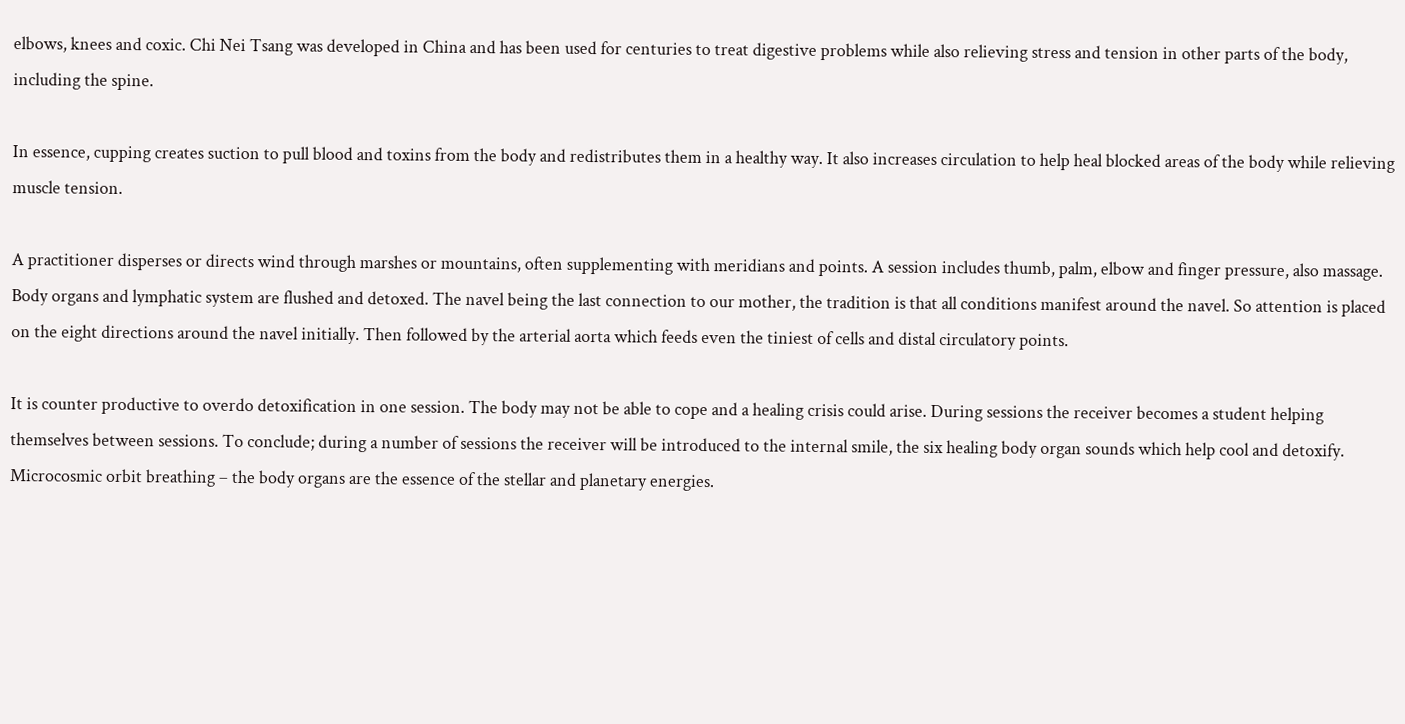elbows, knees and coxic. Chi Nei Tsang was developed in China and has been used for centuries to treat digestive problems while also relieving stress and tension in other parts of the body, including the spine.

In essence, cupping creates suction to pull blood and toxins from the body and redistributes them in a healthy way. It also increases circulation to help heal blocked areas of the body while relieving muscle tension.

A practitioner disperses or directs wind through marshes or mountains, often supplementing with meridians and points. A session includes thumb, palm, elbow and finger pressure, also massage. Body organs and lymphatic system are flushed and detoxed. The navel being the last connection to our mother, the tradition is that all conditions manifest around the navel. So attention is placed on the eight directions around the navel initially. Then followed by the arterial aorta which feeds even the tiniest of cells and distal circulatory points.

It is counter productive to overdo detoxification in one session. The body may not be able to cope and a healing crisis could arise. During sessions the receiver becomes a student helping themselves between sessions. To conclude; during a number of sessions the receiver will be introduced to the internal smile, the six healing body organ sounds which help cool and detoxify. Microcosmic orbit breathing – the body organs are the essence of the stellar and planetary energies.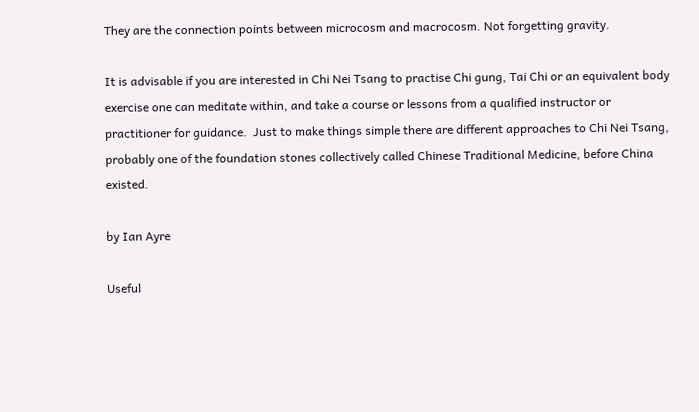They are the connection points between microcosm and macrocosm. Not forgetting gravity.

It is advisable if you are interested in Chi Nei Tsang to practise Chi gung, Tai Chi or an equivalent body exercise one can meditate within, and take a course or lessons from a qualified instructor or practitioner for guidance.  Just to make things simple there are different approaches to Chi Nei Tsang, probably one of the foundation stones collectively called Chinese Traditional Medicine, before China existed.

by Ian Ayre

Useful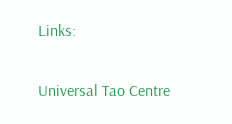Links:

Universal Tao Centre